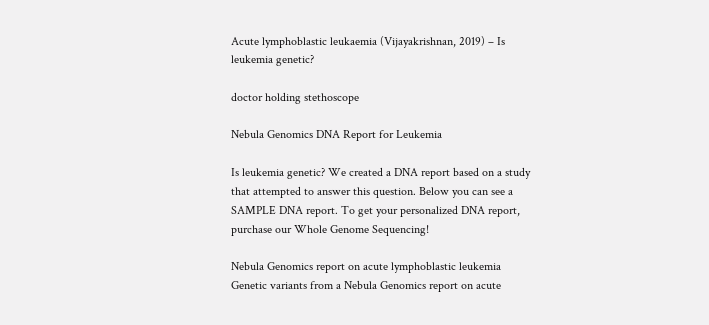Acute lymphoblastic leukaemia (Vijayakrishnan, 2019) – Is leukemia genetic?

doctor holding stethoscope

Nebula Genomics DNA Report for Leukemia

Is leukemia genetic? We created a DNA report based on a study that attempted to answer this question. Below you can see a SAMPLE DNA report. To get your personalized DNA report, purchase our Whole Genome Sequencing!

Nebula Genomics report on acute lymphoblastic leukemia
Genetic variants from a Nebula Genomics report on acute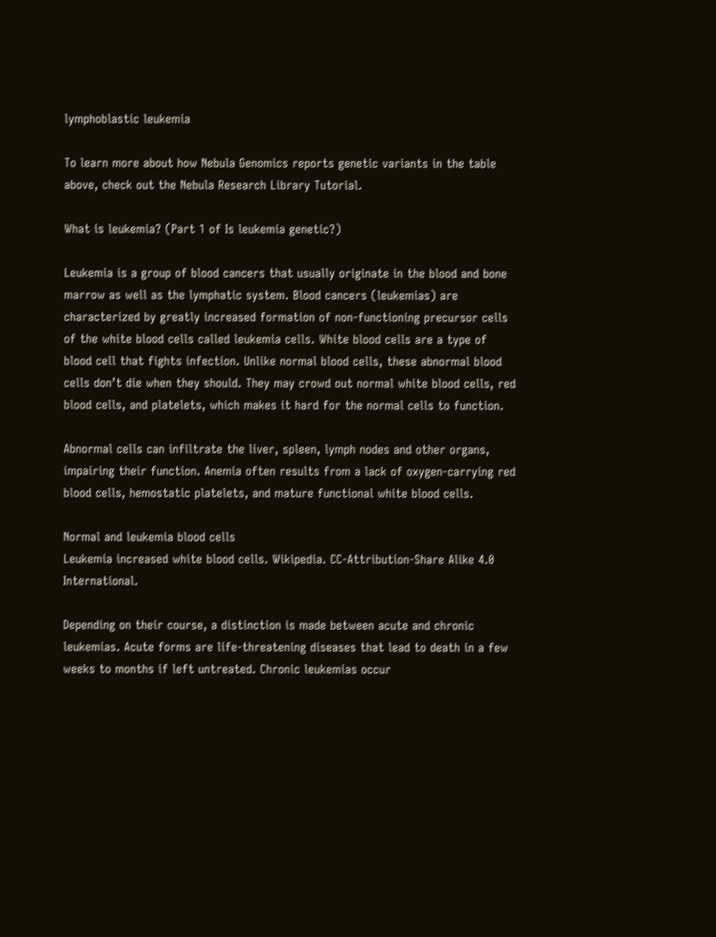lymphoblastic leukemia

To learn more about how Nebula Genomics reports genetic variants in the table above, check out the Nebula Research Library Tutorial.

What is leukemia? (Part 1 of Is leukemia genetic?)

Leukemia is a group of blood cancers that usually originate in the blood and bone marrow as well as the lymphatic system. Blood cancers (leukemias) are characterized by greatly increased formation of non-functioning precursor cells of the white blood cells called leukemia cells. White blood cells are a type of blood cell that fights infection. Unlike normal blood cells, these abnormal blood cells don’t die when they should. They may crowd out normal white blood cells, red blood cells, and platelets, which makes it hard for the normal cells to function.

Abnormal cells can infiltrate the liver, spleen, lymph nodes and other organs, impairing their function. Anemia often results from a lack of oxygen-carrying red blood cells, hemostatic platelets, and mature functional white blood cells.

Normal and leukemia blood cells
Leukemia increased white blood cells. Wikipedia. CC-Attribution-Share Alike 4.0 International.

Depending on their course, a distinction is made between acute and chronic leukemias. Acute forms are life-threatening diseases that lead to death in a few weeks to months if left untreated. Chronic leukemias occur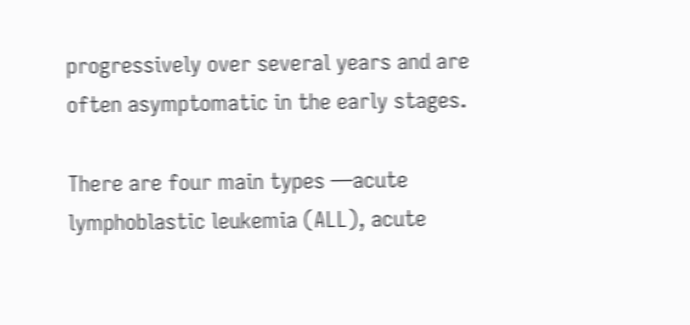progressively over several years and are often asymptomatic in the early stages.

There are four main types —acute lymphoblastic leukemia (ALL), acute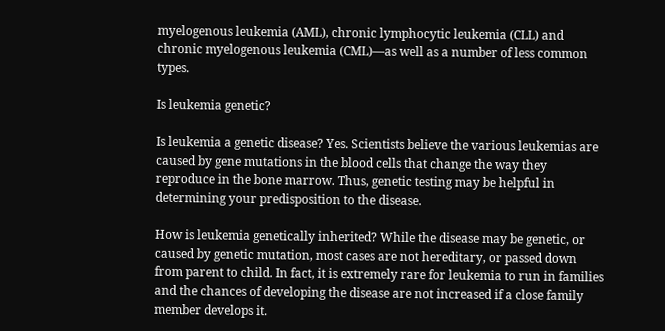myelogenous leukemia (AML), chronic lymphocytic leukemia (CLL) and chronic myelogenous leukemia (CML)—as well as a number of less common types.

Is leukemia genetic?

Is leukemia a genetic disease? Yes. Scientists believe the various leukemias are caused by gene mutations in the blood cells that change the way they reproduce in the bone marrow. Thus, genetic testing may be helpful in determining your predisposition to the disease.

How is leukemia genetically inherited? While the disease may be genetic, or caused by genetic mutation, most cases are not hereditary, or passed down from parent to child. In fact, it is extremely rare for leukemia to run in families and the chances of developing the disease are not increased if a close family member develops it.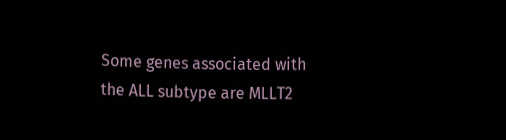Some genes associated with the ALL subtype are MLLT2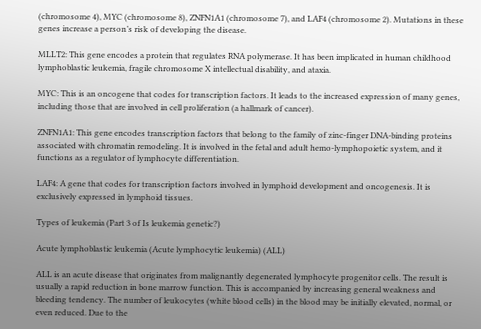(chromosome 4), MYC (chromosome 8), ZNFN1A1 (chromosome 7), and LAF4 (chromosome 2). Mutations in these genes increase a person’s risk of developing the disease.

MLLT2: This gene encodes a protein that regulates RNA polymerase. It has been implicated in human childhood lymphoblastic leukemia, fragile chromosome X intellectual disability, and ataxia.

MYC: This is an oncogene that codes for transcription factors. It leads to the increased expression of many genes, including those that are involved in cell proliferation (a hallmark of cancer).

ZNFN1A1: This gene encodes transcription factors that belong to the family of zinc-finger DNA-binding proteins associated with chromatin remodeling. It is involved in the fetal and adult hemo-lymphopoietic system, and it functions as a regulator of lymphocyte differentiation.

LAF4: A gene that codes for transcription factors involved in lymphoid development and oncogenesis. It is exclusively expressed in lymphoid tissues.

Types of leukemia (Part 3 of Is leukemia genetic?)

Acute lymphoblastic leukemia (Acute lymphocytic leukemia) (ALL)

ALL is an acute disease that originates from malignantly degenerated lymphocyte progenitor cells. The result is usually a rapid reduction in bone marrow function. This is accompanied by increasing general weakness and bleeding tendency. The number of leukocytes (white blood cells) in the blood may be initially elevated, normal, or even reduced. Due to the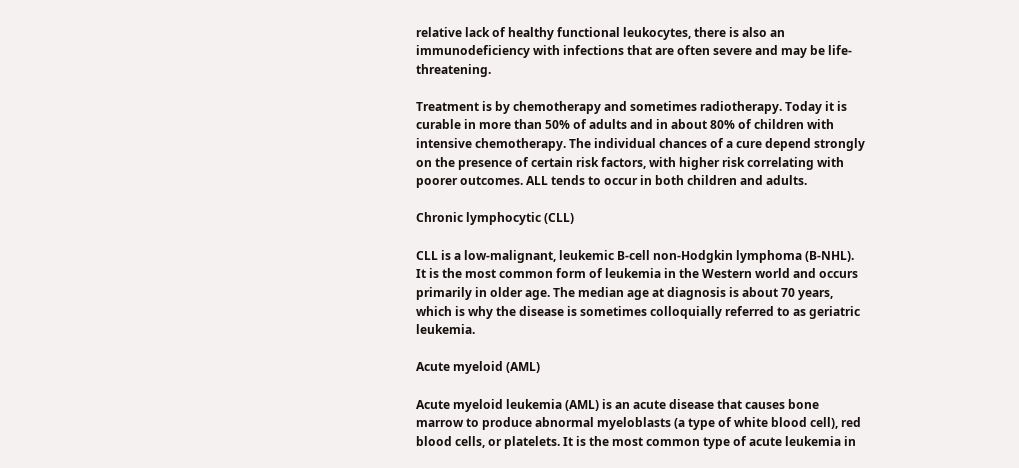relative lack of healthy functional leukocytes, there is also an immunodeficiency with infections that are often severe and may be life-threatening.

Treatment is by chemotherapy and sometimes radiotherapy. Today it is curable in more than 50% of adults and in about 80% of children with intensive chemotherapy. The individual chances of a cure depend strongly on the presence of certain risk factors, with higher risk correlating with poorer outcomes. ALL tends to occur in both children and adults.

Chronic lymphocytic (CLL)

CLL is a low-malignant, leukemic B-cell non-Hodgkin lymphoma (B-NHL). It is the most common form of leukemia in the Western world and occurs primarily in older age. The median age at diagnosis is about 70 years, which is why the disease is sometimes colloquially referred to as geriatric leukemia.

Acute myeloid (AML)

Acute myeloid leukemia (AML) is an acute disease that causes bone marrow to produce abnormal myeloblasts (a type of white blood cell), red blood cells, or platelets. It is the most common type of acute leukemia in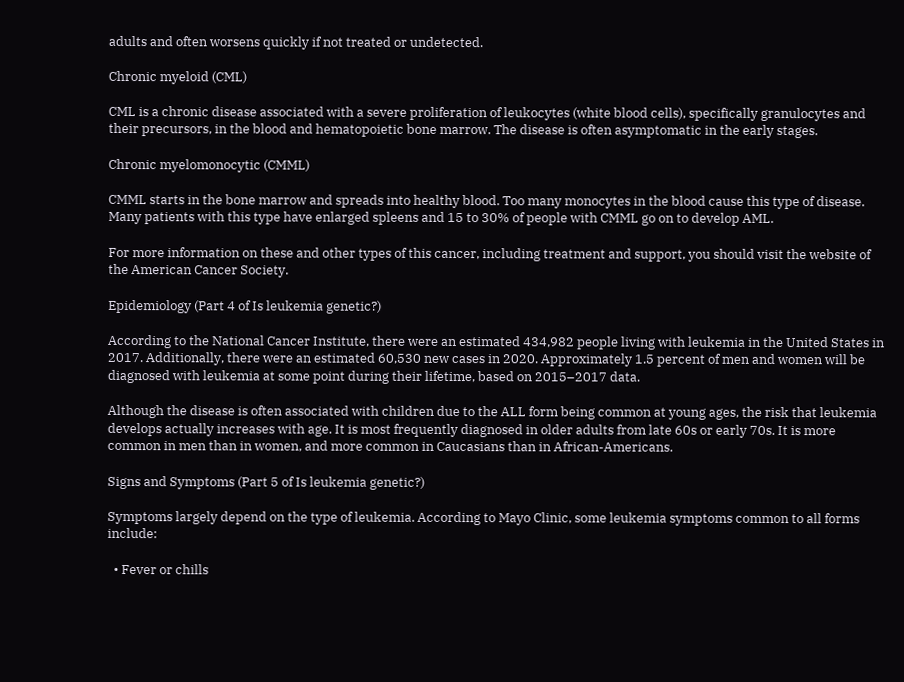adults and often worsens quickly if not treated or undetected.

Chronic myeloid (CML)

CML is a chronic disease associated with a severe proliferation of leukocytes (white blood cells), specifically granulocytes and their precursors, in the blood and hematopoietic bone marrow. The disease is often asymptomatic in the early stages.

Chronic myelomonocytic (CMML)

CMML starts in the bone marrow and spreads into healthy blood. Too many monocytes in the blood cause this type of disease. Many patients with this type have enlarged spleens and 15 to 30% of people with CMML go on to develop AML.

For more information on these and other types of this cancer, including treatment and support, you should visit the website of the American Cancer Society.

Epidemiology (Part 4 of Is leukemia genetic?)

According to the National Cancer Institute, there were an estimated 434,982 people living with leukemia in the United States in 2017. Additionally, there were an estimated 60,530 new cases in 2020. Approximately 1.5 percent of men and women will be diagnosed with leukemia at some point during their lifetime, based on 2015–2017 data.

Although the disease is often associated with children due to the ALL form being common at young ages, the risk that leukemia develops actually increases with age. It is most frequently diagnosed in older adults from late 60s or early 70s. It is more common in men than in women, and more common in Caucasians than in African-Americans.

Signs and Symptoms (Part 5 of Is leukemia genetic?)

Symptoms largely depend on the type of leukemia. According to Mayo Clinic, some leukemia symptoms common to all forms include:

  • Fever or chills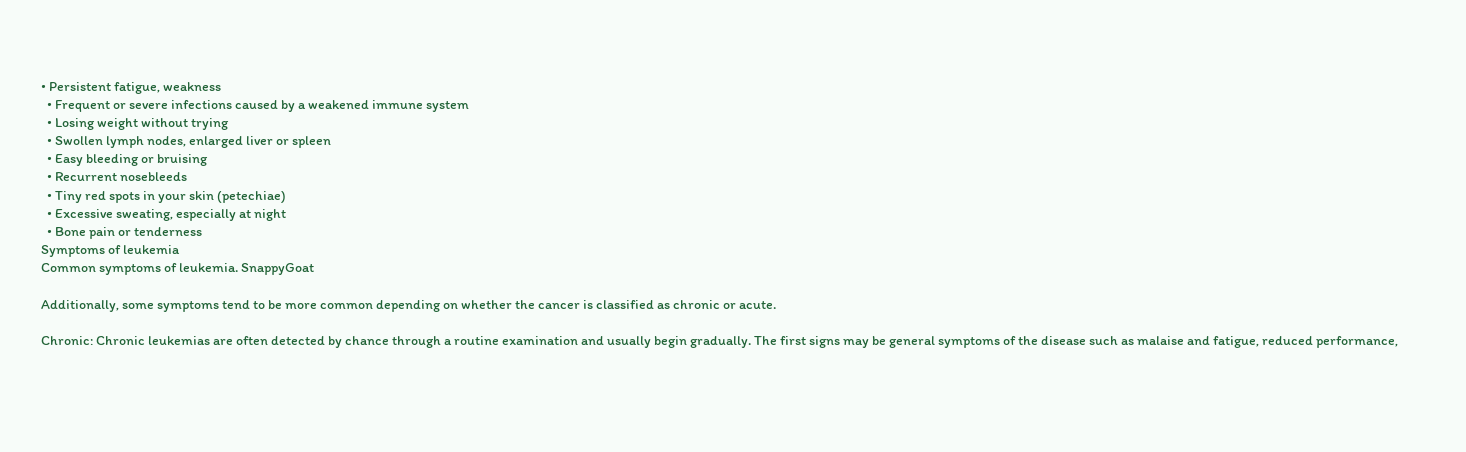• Persistent fatigue, weakness
  • Frequent or severe infections caused by a weakened immune system
  • Losing weight without trying
  • Swollen lymph nodes, enlarged liver or spleen
  • Easy bleeding or bruising
  • Recurrent nosebleeds
  • Tiny red spots in your skin (petechiae)
  • Excessive sweating, especially at night
  • Bone pain or tenderness
Symptoms of leukemia
Common symptoms of leukemia. SnappyGoat

Additionally, some symptoms tend to be more common depending on whether the cancer is classified as chronic or acute.

Chronic: Chronic leukemias are often detected by chance through a routine examination and usually begin gradually. The first signs may be general symptoms of the disease such as malaise and fatigue, reduced performance,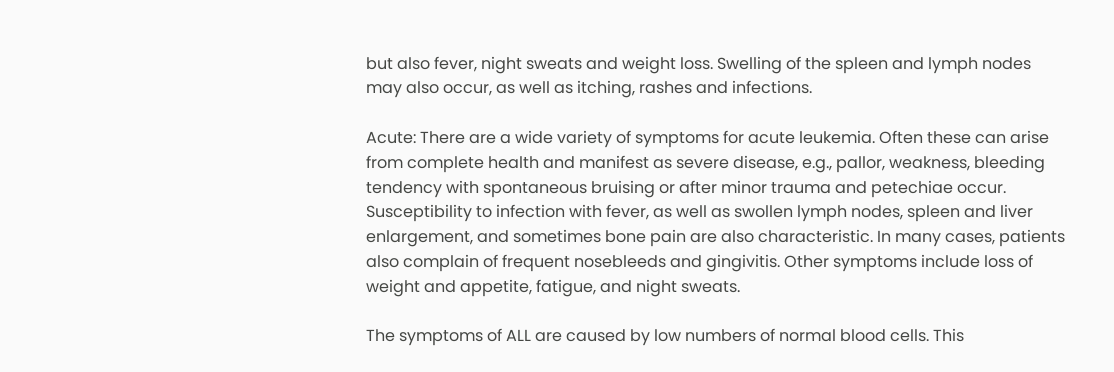but also fever, night sweats and weight loss. Swelling of the spleen and lymph nodes may also occur, as well as itching, rashes and infections.

Acute: There are a wide variety of symptoms for acute leukemia. Often these can arise from complete health and manifest as severe disease, e.g., pallor, weakness, bleeding tendency with spontaneous bruising or after minor trauma and petechiae occur. Susceptibility to infection with fever, as well as swollen lymph nodes, spleen and liver enlargement, and sometimes bone pain are also characteristic. In many cases, patients also complain of frequent nosebleeds and gingivitis. Other symptoms include loss of weight and appetite, fatigue, and night sweats.

The symptoms of ALL are caused by low numbers of normal blood cells. This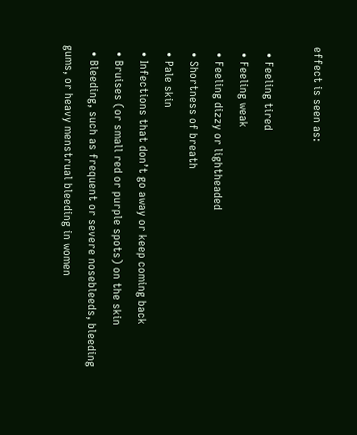effect is seen as:

  • Feeling tired
  • Feeling weak
  • Feeling dizzy or lightheaded
  • Shortness of breath
  • Pale skin
  • Infections that don’t go away or keep coming back
  • Bruises (or small red or purple spots) on the skin
  • Bleeding, such as frequent or severe nosebleeds, bleeding gums, or heavy menstrual bleeding in women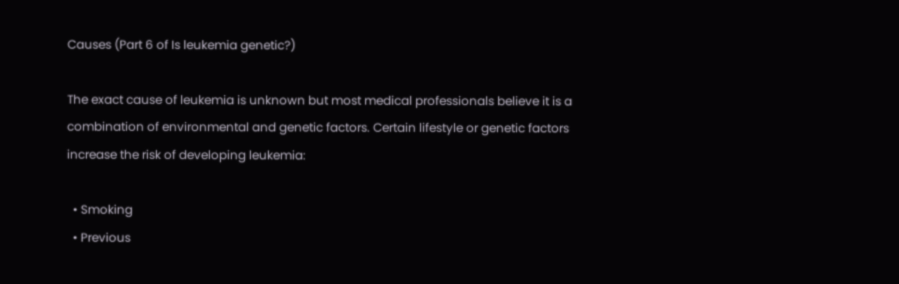Causes (Part 6 of Is leukemia genetic?)

The exact cause of leukemia is unknown but most medical professionals believe it is a combination of environmental and genetic factors. Certain lifestyle or genetic factors increase the risk of developing leukemia:

  • Smoking
  • Previous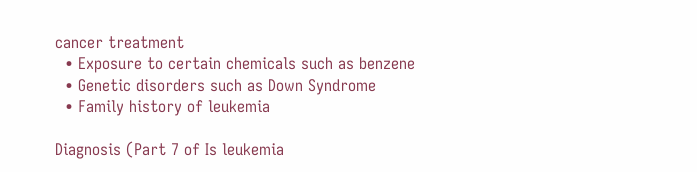cancer treatment
  • Exposure to certain chemicals such as benzene
  • Genetic disorders such as Down Syndrome
  • Family history of leukemia

Diagnosis (Part 7 of Is leukemia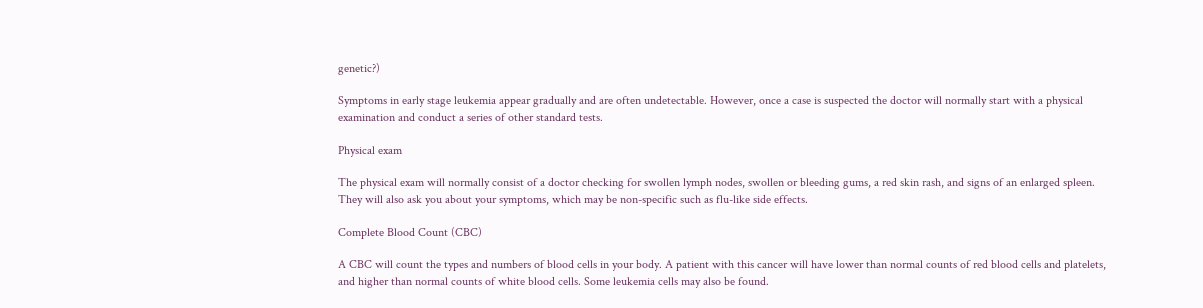genetic?)

Symptoms in early stage leukemia appear gradually and are often undetectable. However, once a case is suspected the doctor will normally start with a physical examination and conduct a series of other standard tests.

Physical exam

The physical exam will normally consist of a doctor checking for swollen lymph nodes, swollen or bleeding gums, a red skin rash, and signs of an enlarged spleen. They will also ask you about your symptoms, which may be non-specific such as flu-like side effects.

Complete Blood Count (CBC)

A CBC will count the types and numbers of blood cells in your body. A patient with this cancer will have lower than normal counts of red blood cells and platelets, and higher than normal counts of white blood cells. Some leukemia cells may also be found.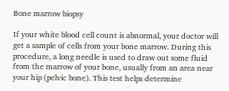Bone marrow biopsy

If your white blood cell count is abnormal, your doctor will get a sample of cells from your bone marrow. During this procedure, a long needle is used to draw out some fluid from the marrow of your bone, usually from an area near your hip (pelvic bone). This test helps determine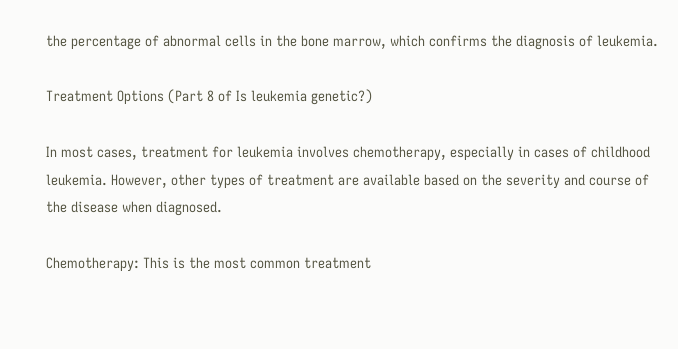the percentage of abnormal cells in the bone marrow, which confirms the diagnosis of leukemia.

Treatment Options (Part 8 of Is leukemia genetic?)

In most cases, treatment for leukemia involves chemotherapy, especially in cases of childhood leukemia. However, other types of treatment are available based on the severity and course of the disease when diagnosed.

Chemotherapy: This is the most common treatment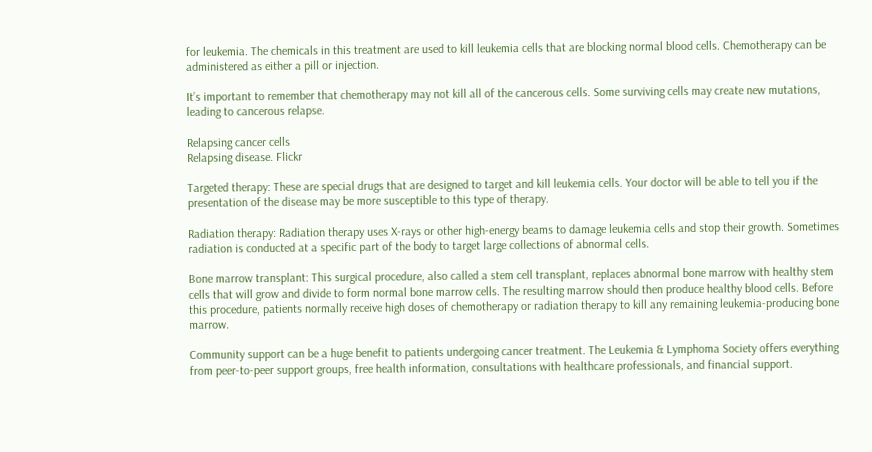for leukemia. The chemicals in this treatment are used to kill leukemia cells that are blocking normal blood cells. Chemotherapy can be administered as either a pill or injection.

It’s important to remember that chemotherapy may not kill all of the cancerous cells. Some surviving cells may create new mutations, leading to cancerous relapse.

Relapsing cancer cells
Relapsing disease. Flickr

Targeted therapy: These are special drugs that are designed to target and kill leukemia cells. Your doctor will be able to tell you if the presentation of the disease may be more susceptible to this type of therapy.

Radiation therapy: Radiation therapy uses X-rays or other high-energy beams to damage leukemia cells and stop their growth. Sometimes radiation is conducted at a specific part of the body to target large collections of abnormal cells.

Bone marrow transplant: This surgical procedure, also called a stem cell transplant, replaces abnormal bone marrow with healthy stem cells that will grow and divide to form normal bone marrow cells. The resulting marrow should then produce healthy blood cells. Before this procedure, patients normally receive high doses of chemotherapy or radiation therapy to kill any remaining leukemia-producing bone marrow.

Community support can be a huge benefit to patients undergoing cancer treatment. The Leukemia & Lymphoma Society offers everything from peer-to-peer support groups, free health information, consultations with healthcare professionals, and financial support.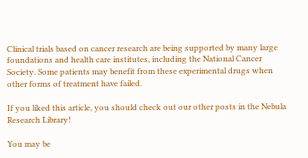Clinical trials based on cancer research are being supported by many large foundations and health care institutes, including the National Cancer Society. Some patients may benefit from these experimental drugs when other forms of treatment have failed.

If you liked this article, you should check out our other posts in the Nebula Research Library!

You may be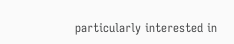particularly interested in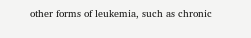other forms of leukemia, such as chronic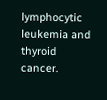lymphocytic leukemia and thyroid cancer.